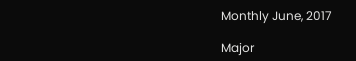Monthly June, 2017

Major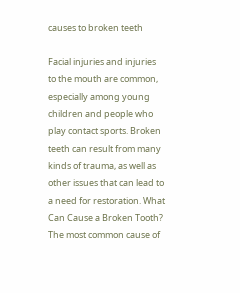causes to broken teeth

Facial injuries and injuries to the mouth are common, especially among young children and people who play contact sports. Broken teeth can result from many kinds of trauma, as well as other issues that can lead to a need for restoration. What Can Cause a Broken Tooth? The most common cause of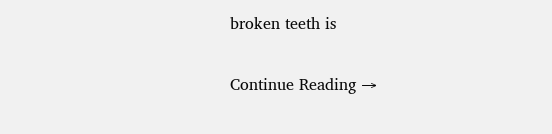broken teeth is

Continue Reading →